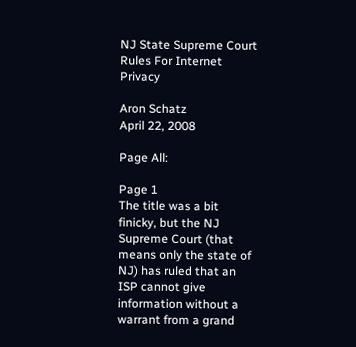NJ State Supreme Court Rules For Internet Privacy

Aron Schatz
April 22, 2008

Page All:

Page 1
The title was a bit finicky, but the NJ Supreme Court (that means only the state of NJ) has ruled that an ISP cannot give information without a warrant from a grand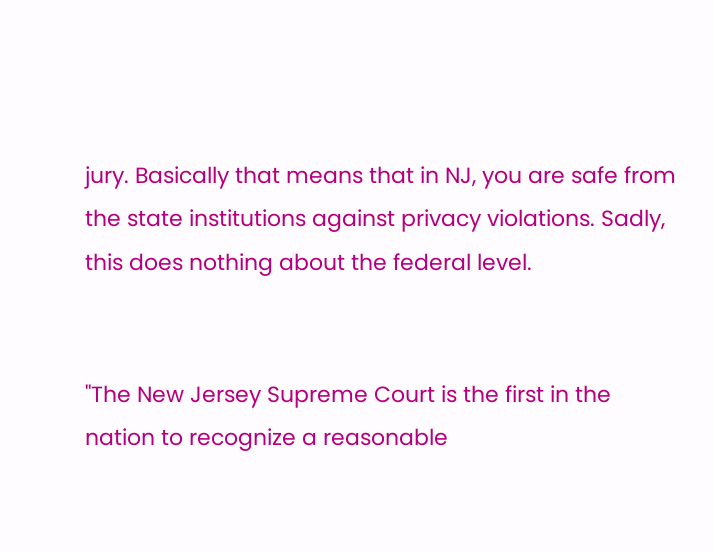jury. Basically that means that in NJ, you are safe from the state institutions against privacy violations. Sadly, this does nothing about the federal level.


"The New Jersey Supreme Court is the first in the nation to recognize a reasonable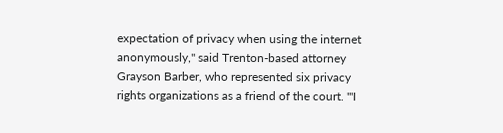expectation of privacy when using the internet anonymously," said Trenton-based attorney Grayson Barber, who represented six privacy rights organizations as a friend of the court. "'I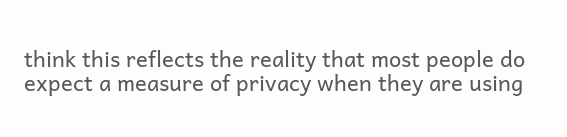think this reflects the reality that most people do expect a measure of privacy when they are using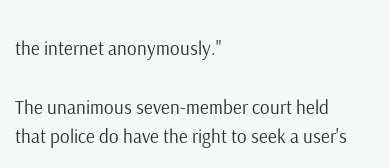the internet anonymously."

The unanimous seven-member court held that police do have the right to seek a user's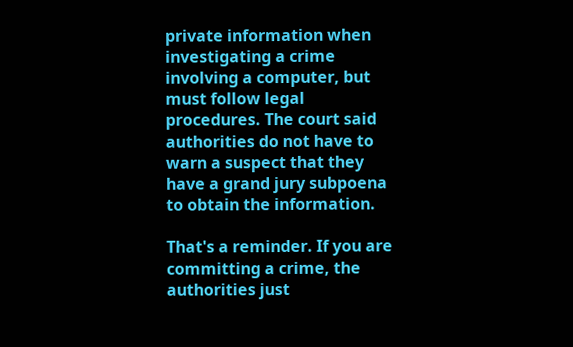private information when investigating a crime involving a computer, but must follow legal procedures. The court said authorities do not have to warn a suspect that they have a grand jury subpoena to obtain the information.

That's a reminder. If you are committing a crime, the authorities just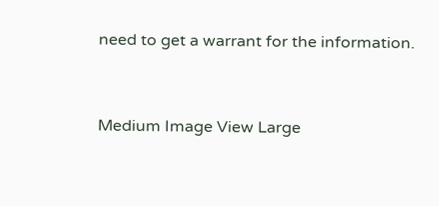need to get a warrant for the information.


Medium Image View Large